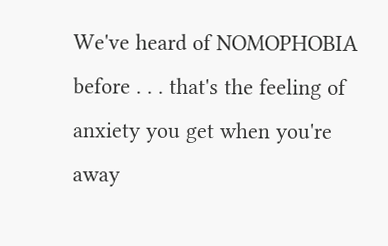We've heard of NOMOPHOBIA before . . . that's the feeling of anxiety you get when you're away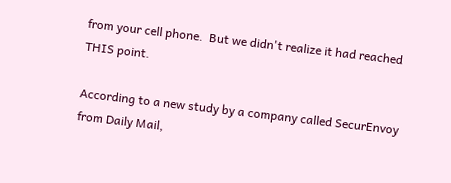from your cell phone.  But we didn't realize it had reached THIS point.

According to a new study by a company called SecurEnvoy from Daily Mail,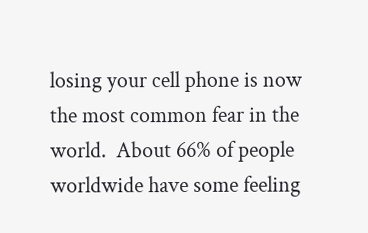losing your cell phone is now the most common fear in the world.  About 66% of people worldwide have some feeling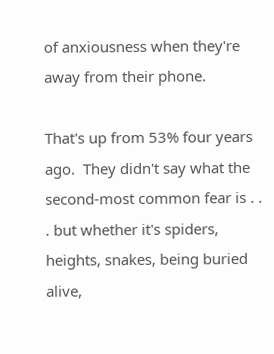of anxiousness when they're away from their phone.

That's up from 53% four years ago.  They didn't say what the second-most common fear is . . . but whether it's spiders, heights, snakes, being buried alive,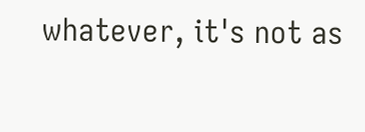whatever, it's not as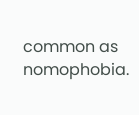common as nomophobia.